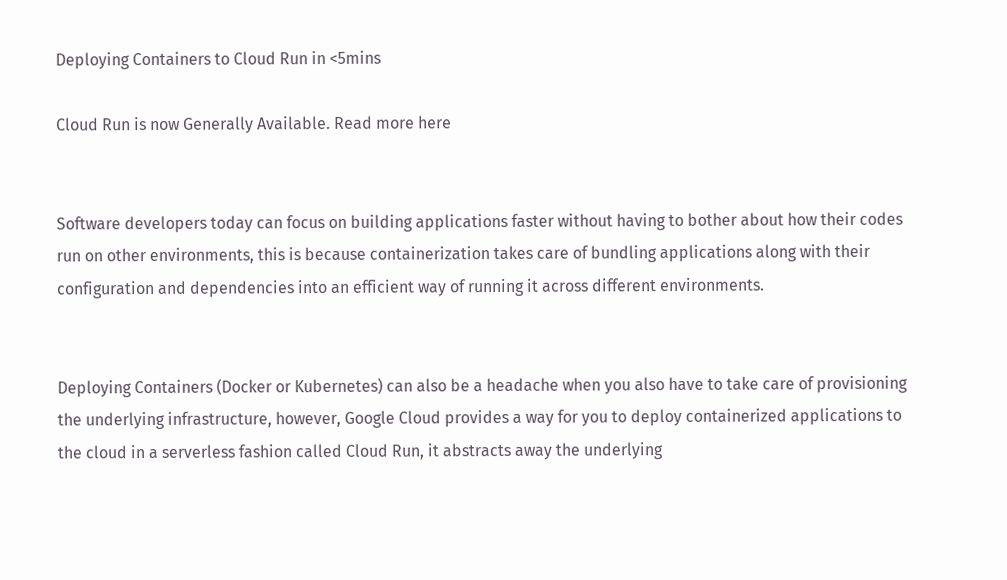Deploying Containers to Cloud Run in <5mins

Cloud Run is now Generally Available. Read more here


Software developers today can focus on building applications faster without having to bother about how their codes run on other environments, this is because containerization takes care of bundling applications along with their configuration and dependencies into an efficient way of running it across different environments.


Deploying Containers (Docker or Kubernetes) can also be a headache when you also have to take care of provisioning the underlying infrastructure, however, Google Cloud provides a way for you to deploy containerized applications to the cloud in a serverless fashion called Cloud Run, it abstracts away the underlying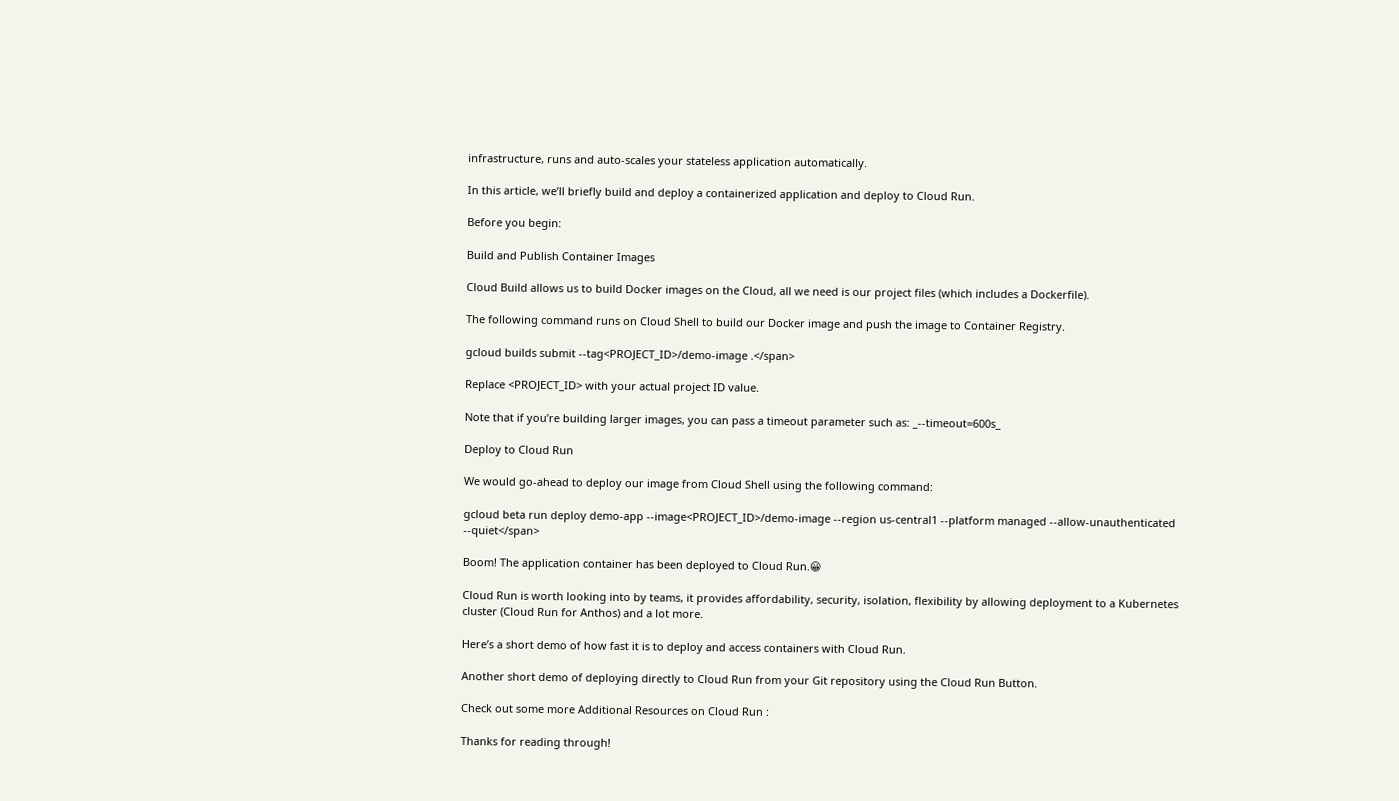infrastructure, runs and auto-scales your stateless application automatically.

In this article, we’ll briefly build and deploy a containerized application and deploy to Cloud Run.

Before you begin:

Build and Publish Container Images

Cloud Build allows us to build Docker images on the Cloud, all we need is our project files (which includes a Dockerfile).

The following command runs on Cloud Shell to build our Docker image and push the image to Container Registry.

gcloud builds submit --tag<PROJECT_ID>/demo-image .</span>

Replace <PROJECT_ID> with your actual project ID value.

Note that if you’re building larger images, you can pass a timeout parameter such as: _--timeout=600s_

Deploy to Cloud Run

We would go-ahead to deploy our image from Cloud Shell using the following command:

gcloud beta run deploy demo-app --image<PROJECT_ID>/demo-image --region us-central1 --platform managed --allow-unauthenticated --quiet</span>

Boom! The application container has been deployed to Cloud Run.😀

Cloud Run is worth looking into by teams, it provides affordability, security, isolation, flexibility by allowing deployment to a Kubernetes cluster (Cloud Run for Anthos) and a lot more.

Here’s a short demo of how fast it is to deploy and access containers with Cloud Run.

Another short demo of deploying directly to Cloud Run from your Git repository using the Cloud Run Button.

Check out some more Additional Resources on Cloud Run :

Thanks for reading through!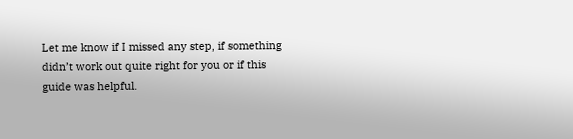Let me know if I missed any step, if something didn’t work out quite right for you or if this guide was helpful.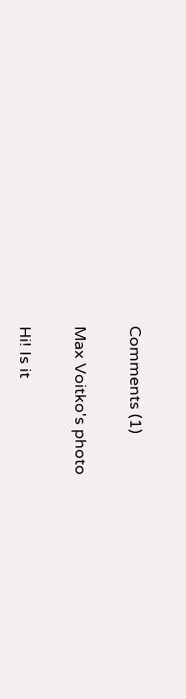Comments (1)

Max Voitko's photo

Hi! Is it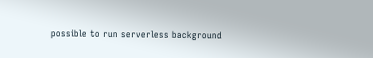possible to run serverless background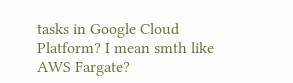tasks in Google Cloud Platform? I mean smth like AWS Fargate?